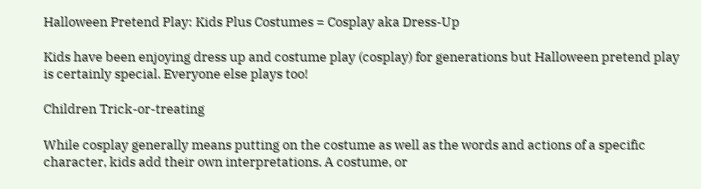Halloween Pretend Play: Kids Plus Costumes = Cosplay aka Dress-Up

Kids have been enjoying dress up and costume play (cosplay) for generations but Halloween pretend play is certainly special. Everyone else plays too!

Children Trick-or-treating

While cosplay generally means putting on the costume as well as the words and actions of a specific character, kids add their own interpretations. A costume, or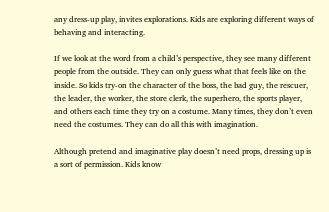any dress-up play, invites explorations. Kids are exploring different ways of behaving and interacting.

If we look at the word from a child’s perspective, they see many different people from the outside. They can only guess what that feels like on the inside. So kids try-on the character of the boss, the bad guy, the rescuer, the leader, the worker, the store clerk, the superhero, the sports player, and others each time they try on a costume. Many times, they don’t even need the costumes. They can do all this with imagination.

Although pretend and imaginative play doesn’t need props, dressing up is a sort of permission. Kids know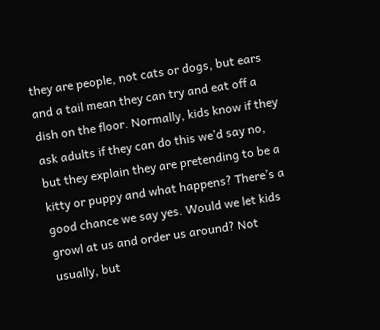they are people, not cats or dogs, but ears and a tail mean they can try and eat off a dish on the floor. Normally, kids know if they ask adults if they can do this we’d say no, but they explain they are pretending to be a kitty or puppy and what happens? There’s a good chance we say yes. Would we let kids growl at us and order us around? Not usually, but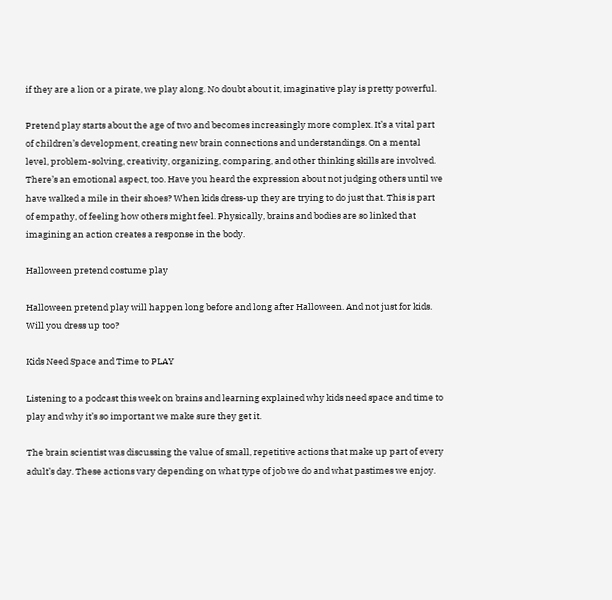if they are a lion or a pirate, we play along. No doubt about it, imaginative play is pretty powerful.

Pretend play starts about the age of two and becomes increasingly more complex. It’s a vital part of children’s development, creating new brain connections and understandings. On a mental level, problem-solving, creativity, organizing, comparing, and other thinking skills are involved. There’s an emotional aspect, too. Have you heard the expression about not judging others until we have walked a mile in their shoes? When kids dress-up they are trying to do just that. This is part of empathy, of feeling how others might feel. Physically, brains and bodies are so linked that imagining an action creates a response in the body.

Halloween pretend costume play

Halloween pretend play will happen long before and long after Halloween. And not just for kids. Will you dress up too?

Kids Need Space and Time to PLAY

Listening to a podcast this week on brains and learning explained why kids need space and time to play and why it’s so important we make sure they get it.

The brain scientist was discussing the value of small, repetitive actions that make up part of every adult’s day. These actions vary depending on what type of job we do and what pastimes we enjoy.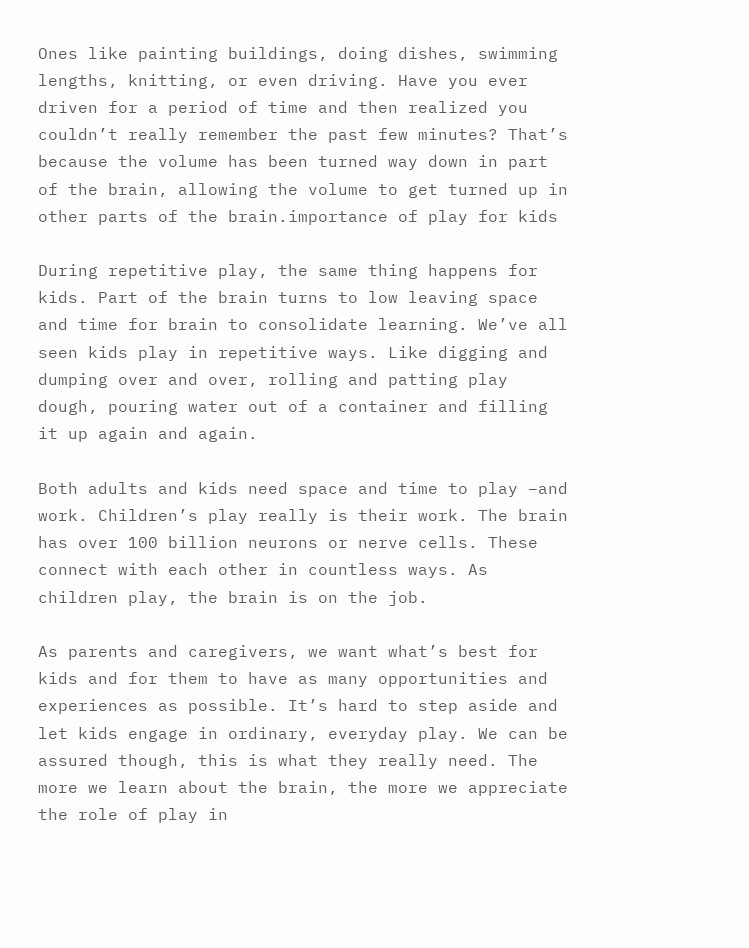Ones like painting buildings, doing dishes, swimming lengths, knitting, or even driving. Have you ever driven for a period of time and then realized you couldn’t really remember the past few minutes? That’s because the volume has been turned way down in part of the brain, allowing the volume to get turned up in other parts of the brain.importance of play for kids

During repetitive play, the same thing happens for kids. Part of the brain turns to low leaving space and time for brain to consolidate learning. We’ve all seen kids play in repetitive ways. Like digging and dumping over and over, rolling and patting play dough, pouring water out of a container and filling it up again and again.

Both adults and kids need space and time to play –and work. Children’s play really is their work. The brain has over 100 billion neurons or nerve cells. These connect with each other in countless ways. As children play, the brain is on the job.

As parents and caregivers, we want what’s best for kids and for them to have as many opportunities and experiences as possible. It’s hard to step aside and let kids engage in ordinary, everyday play. We can be assured though, this is what they really need. The more we learn about the brain, the more we appreciate the role of play in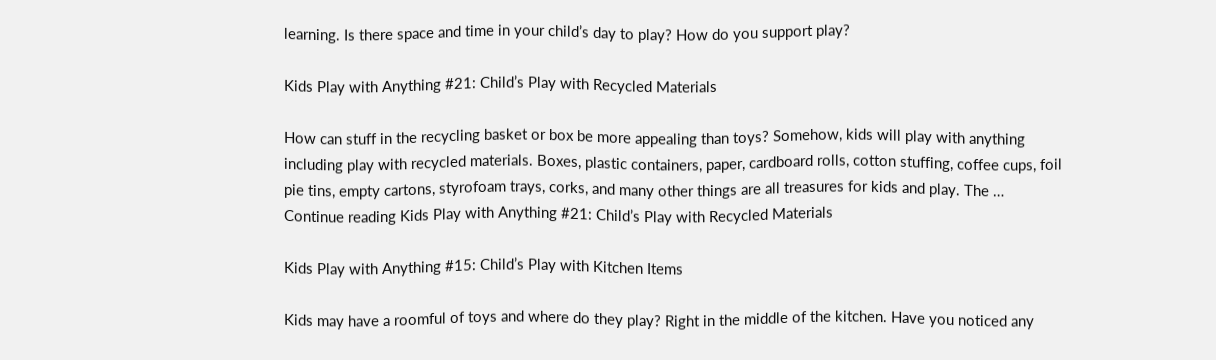learning. Is there space and time in your child’s day to play? How do you support play?

Kids Play with Anything #21: Child’s Play with Recycled Materials

How can stuff in the recycling basket or box be more appealing than toys? Somehow, kids will play with anything including play with recycled materials. Boxes, plastic containers, paper, cardboard rolls, cotton stuffing, coffee cups, foil pie tins, empty cartons, styrofoam trays, corks, and many other things are all treasures for kids and play. The … Continue reading Kids Play with Anything #21: Child’s Play with Recycled Materials

Kids Play with Anything #15: Child’s Play with Kitchen Items

Kids may have a roomful of toys and where do they play? Right in the middle of the kitchen. Have you noticed any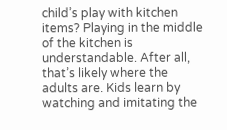child’s play with kitchen items? Playing in the middle of the kitchen is understandable. After all, that’s likely where the adults are. Kids learn by watching and imitating the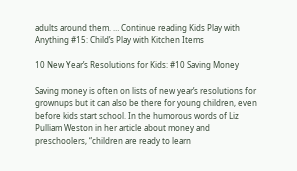adults around them. … Continue reading Kids Play with Anything #15: Child’s Play with Kitchen Items

10 New Year’s Resolutions for Kids: #10 Saving Money

Saving money is often on lists of new year’s resolutions for grownups but it can also be there for young children, even before kids start school. In the humorous words of Liz Pulliam Weston in her article about money and preschoolers, “children are ready to learn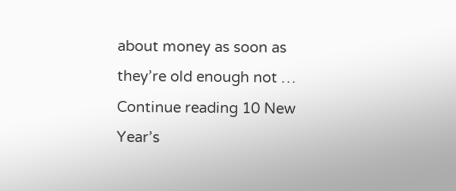about money as soon as they’re old enough not … Continue reading 10 New Year’s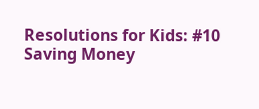Resolutions for Kids: #10 Saving Money